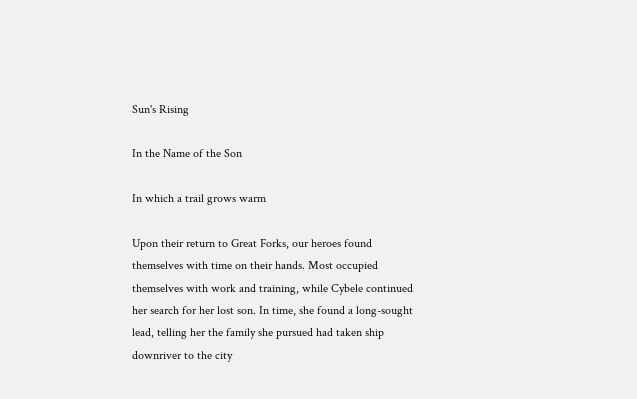Sun's Rising

In the Name of the Son

In which a trail grows warm

Upon their return to Great Forks, our heroes found themselves with time on their hands. Most occupied themselves with work and training, while Cybele continued her search for her lost son. In time, she found a long-sought lead, telling her the family she pursued had taken ship downriver to the city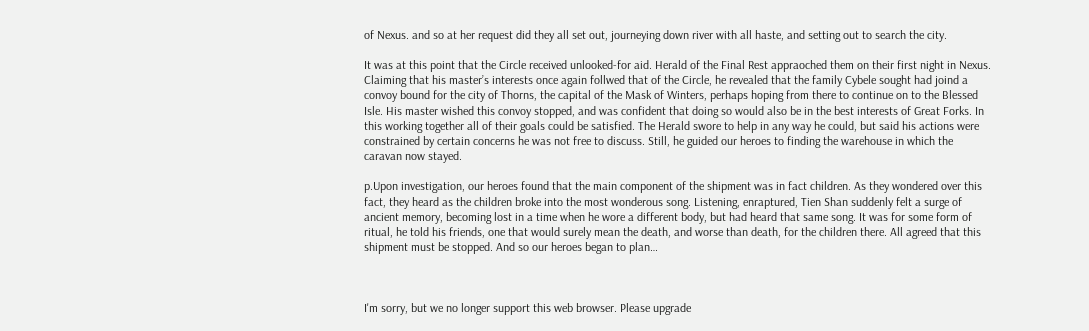of Nexus. and so at her request did they all set out, journeying down river with all haste, and setting out to search the city.

It was at this point that the Circle received unlooked-for aid. Herald of the Final Rest appraoched them on their first night in Nexus. Claiming that his master’s interests once again follwed that of the Circle, he revealed that the family Cybele sought had joind a convoy bound for the city of Thorns, the capital of the Mask of Winters, perhaps hoping from there to continue on to the Blessed Isle. His master wished this convoy stopped, and was confident that doing so would also be in the best interests of Great Forks. In this working together all of their goals could be satisfied. The Herald swore to help in any way he could, but said his actions were constrained by certain concerns he was not free to discuss. Still, he guided our heroes to finding the warehouse in which the caravan now stayed.

p.Upon investigation, our heroes found that the main component of the shipment was in fact children. As they wondered over this fact, they heard as the children broke into the most wonderous song. Listening, enraptured, Tien Shan suddenly felt a surge of ancient memory, becoming lost in a time when he wore a different body, but had heard that same song. It was for some form of ritual, he told his friends, one that would surely mean the death, and worse than death, for the children there. All agreed that this shipment must be stopped. And so our heroes began to plan…



I'm sorry, but we no longer support this web browser. Please upgrade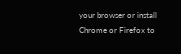your browser or install Chrome or Firefox to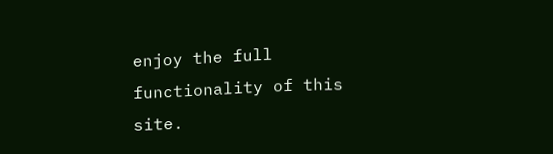enjoy the full functionality of this site.